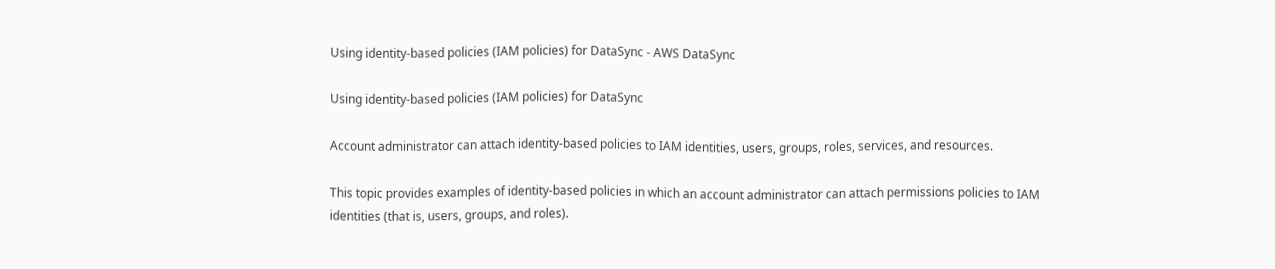Using identity-based policies (IAM policies) for DataSync - AWS DataSync

Using identity-based policies (IAM policies) for DataSync

Account administrator can attach identity-based policies to IAM identities, users, groups, roles, services, and resources.

This topic provides examples of identity-based policies in which an account administrator can attach permissions policies to IAM identities (that is, users, groups, and roles).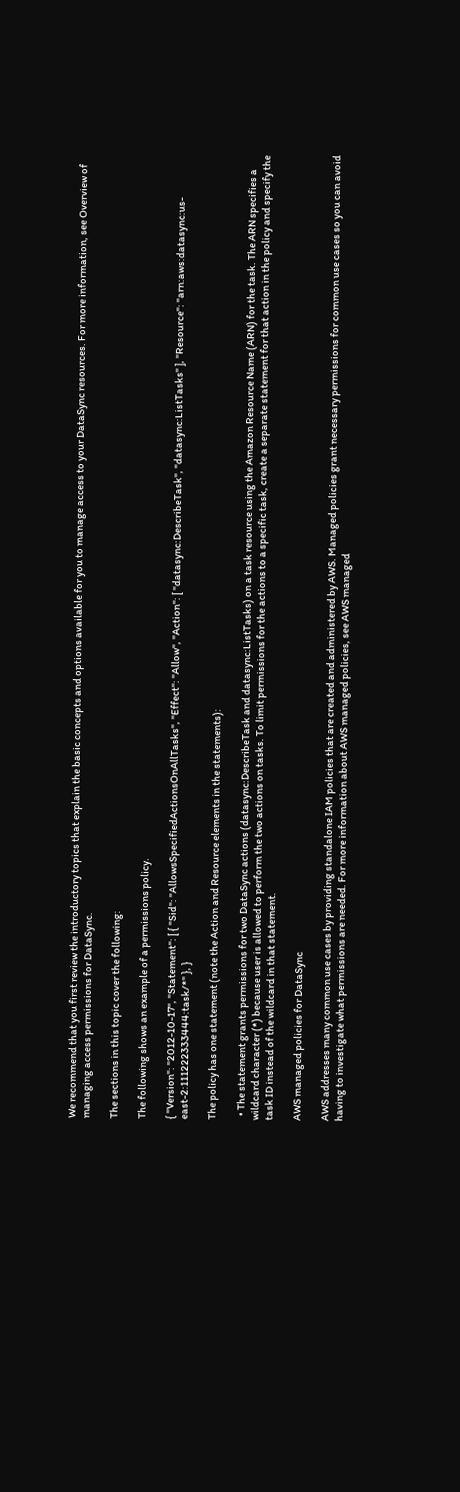We recommend that you first review the introductory topics that explain the basic concepts and options available for you to manage access to your DataSync resources. For more information, see Overview of managing access permissions for DataSync.

The sections in this topic cover the following:

The following shows an example of a permissions policy.

{ "Version": "2012-10-17", "Statement": [ { "Sid": "AllowsSpecifiedActionsOnAllTasks", "Effect": "Allow", "Action": [ "datasync:DescribeTask", "datasync:ListTasks" ], "Resource": "arn:aws:datasync:us-east-2:111222333444:task/*" }, }

The policy has one statement (note the Action and Resource elements in the statements):

  • The statement grants permissions for two DataSync actions (datasync:DescribeTask and datasync:ListTasks) on a task resource using the Amazon Resource Name (ARN) for the task. The ARN specifies a wildcard character (*) because user is allowed to perform the two actions on tasks. To limit permissions for the actions to a specific task, create a separate statement for that action in the policy and specify the task ID instead of the wildcard in that statement.

AWS managed policies for DataSync

AWS addresses many common use cases by providing standalone IAM policies that are created and administered by AWS. Managed policies grant necessary permissions for common use cases so you can avoid having to investigate what permissions are needed. For more information about AWS managed policies, see AWS managed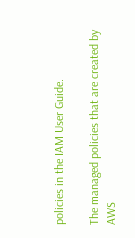policies in the IAM User Guide.

The managed policies that are created by AWS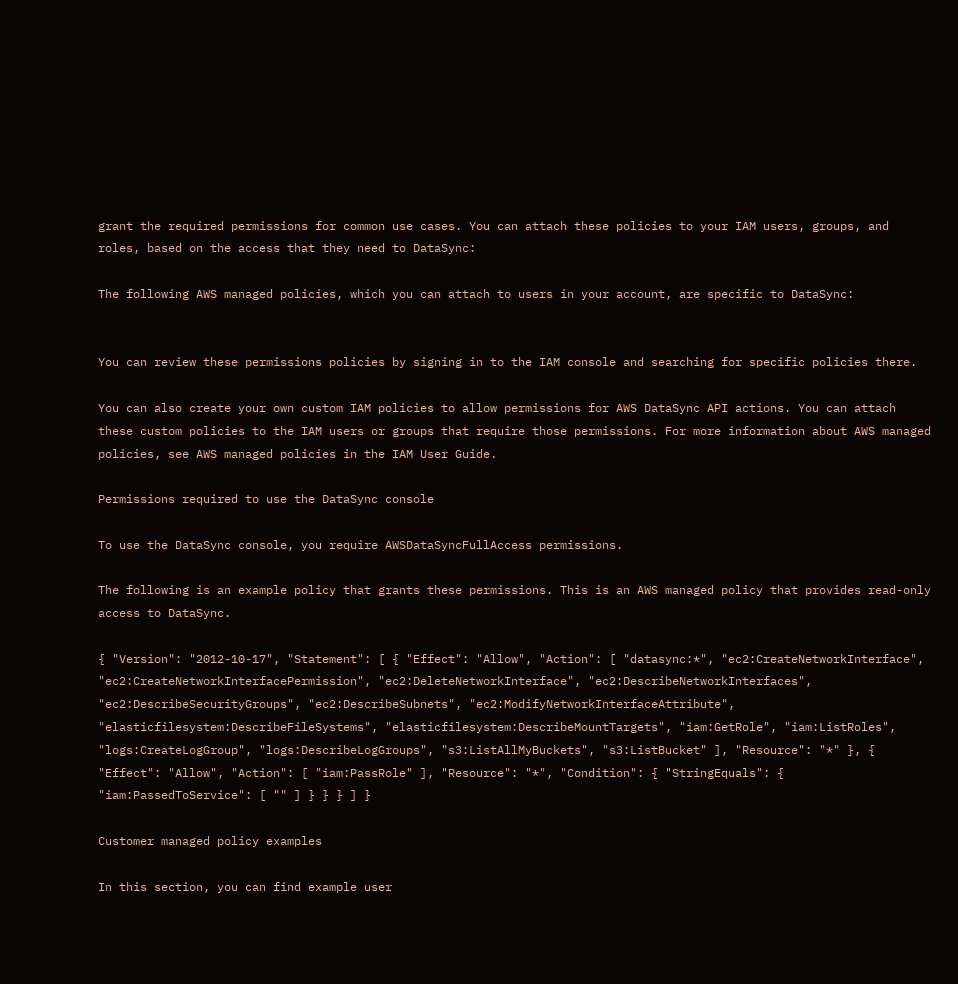grant the required permissions for common use cases. You can attach these policies to your IAM users, groups, and roles, based on the access that they need to DataSync:

The following AWS managed policies, which you can attach to users in your account, are specific to DataSync:


You can review these permissions policies by signing in to the IAM console and searching for specific policies there.

You can also create your own custom IAM policies to allow permissions for AWS DataSync API actions. You can attach these custom policies to the IAM users or groups that require those permissions. For more information about AWS managed policies, see AWS managed policies in the IAM User Guide.

Permissions required to use the DataSync console

To use the DataSync console, you require AWSDataSyncFullAccess permissions.

The following is an example policy that grants these permissions. This is an AWS managed policy that provides read-only access to DataSync.

{ "Version": "2012-10-17", "Statement": [ { "Effect": "Allow", "Action": [ "datasync:*", "ec2:CreateNetworkInterface", "ec2:CreateNetworkInterfacePermission", "ec2:DeleteNetworkInterface", "ec2:DescribeNetworkInterfaces", "ec2:DescribeSecurityGroups", "ec2:DescribeSubnets", "ec2:ModifyNetworkInterfaceAttribute", "elasticfilesystem:DescribeFileSystems", "elasticfilesystem:DescribeMountTargets", "iam:GetRole", "iam:ListRoles", "logs:CreateLogGroup", "logs:DescribeLogGroups", "s3:ListAllMyBuckets", "s3:ListBucket" ], "Resource": "*" }, { "Effect": "Allow", "Action": [ "iam:PassRole" ], "Resource": "*", "Condition": { "StringEquals": { "iam:PassedToService": [ "" ] } } } ] }

Customer managed policy examples

In this section, you can find example user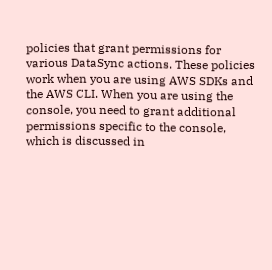policies that grant permissions for various DataSync actions. These policies work when you are using AWS SDKs and the AWS CLI. When you are using the console, you need to grant additional permissions specific to the console, which is discussed in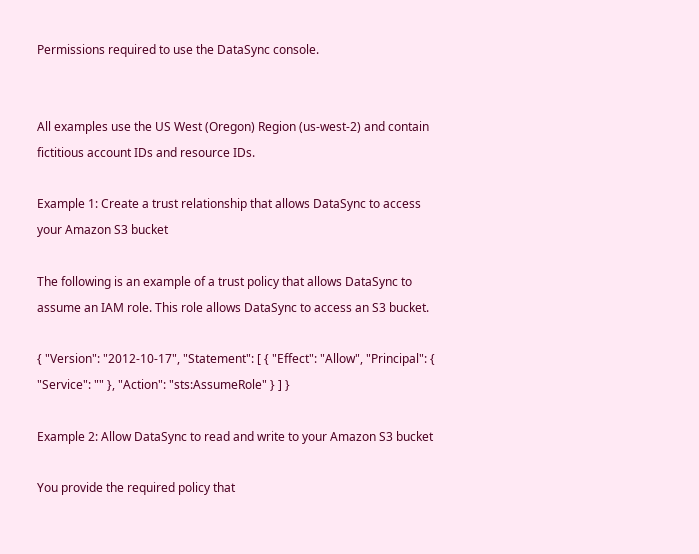Permissions required to use the DataSync console.


All examples use the US West (Oregon) Region (us-west-2) and contain fictitious account IDs and resource IDs.

Example 1: Create a trust relationship that allows DataSync to access your Amazon S3 bucket

The following is an example of a trust policy that allows DataSync to assume an IAM role. This role allows DataSync to access an S3 bucket.

{ "Version": "2012-10-17", "Statement": [ { "Effect": "Allow", "Principal": { "Service": "" }, "Action": "sts:AssumeRole" } ] }

Example 2: Allow DataSync to read and write to your Amazon S3 bucket

You provide the required policy that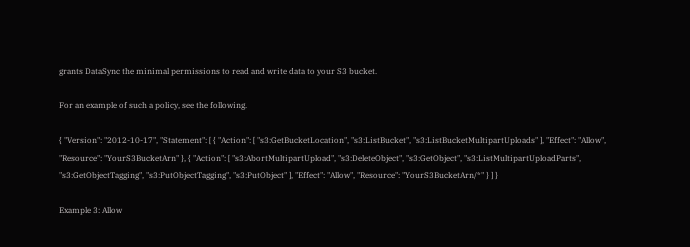grants DataSync the minimal permissions to read and write data to your S3 bucket.

For an example of such a policy, see the following.

{ "Version": "2012-10-17", "Statement": [ { "Action": [ "s3:GetBucketLocation", "s3:ListBucket", "s3:ListBucketMultipartUploads" ], "Effect": "Allow", "Resource": "YourS3BucketArn" }, { "Action": [ "s3:AbortMultipartUpload", "s3:DeleteObject", "s3:GetObject", "s3:ListMultipartUploadParts", "s3:GetObjectTagging", "s3:PutObjectTagging", "s3:PutObject" ], "Effect": "Allow", "Resource": "YourS3BucketArn/*" } ] }

Example 3: Allow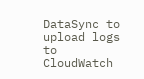DataSync to upload logs to CloudWatch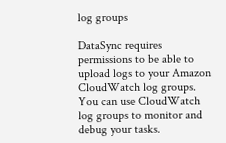log groups

DataSync requires permissions to be able to upload logs to your Amazon CloudWatch log groups. You can use CloudWatch log groups to monitor and debug your tasks.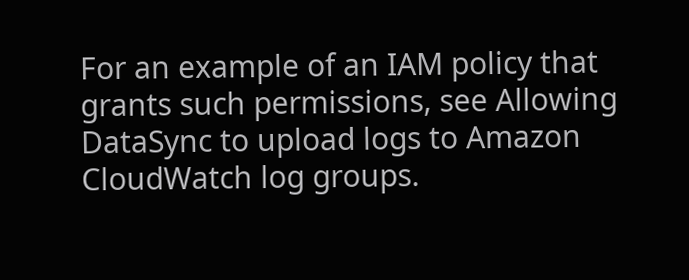For an example of an IAM policy that grants such permissions, see Allowing DataSync to upload logs to Amazon CloudWatch log groups.